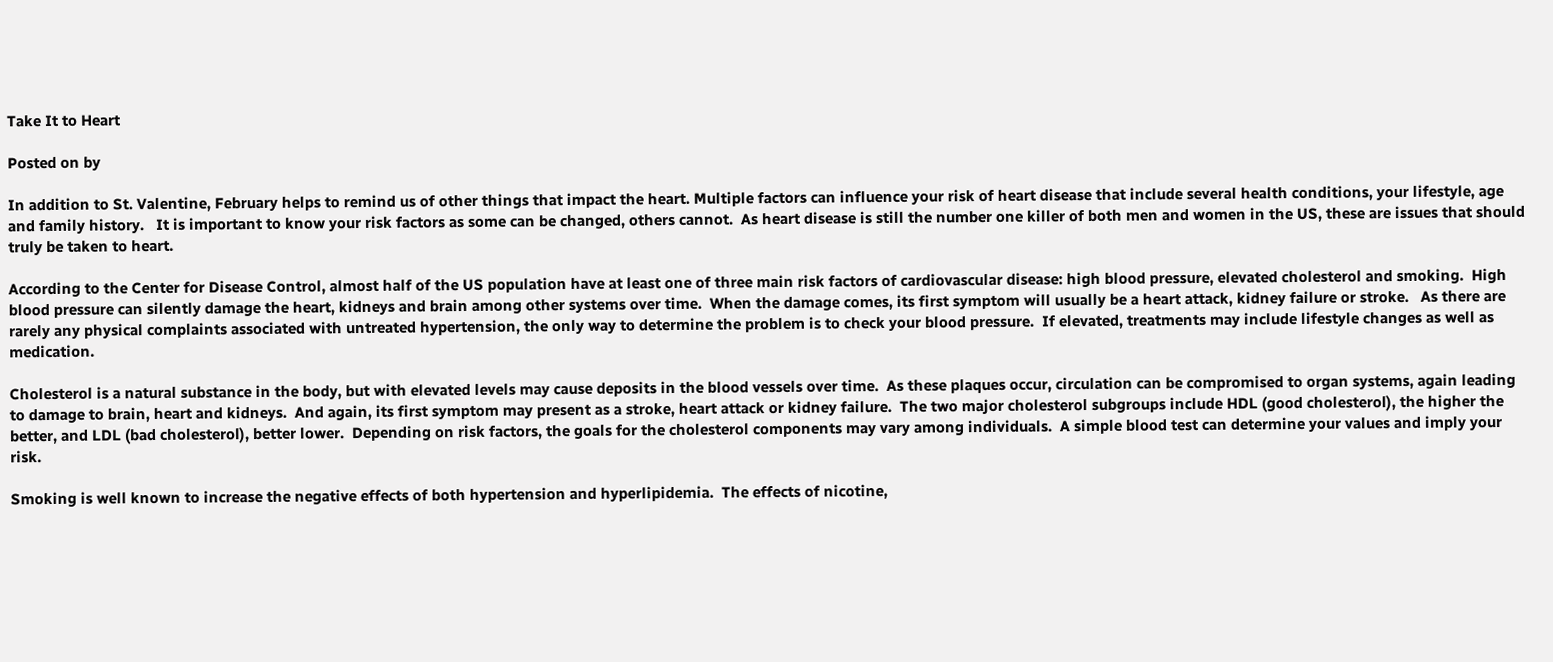Take It to Heart

Posted on by

In addition to St. Valentine, February helps to remind us of other things that impact the heart. Multiple factors can influence your risk of heart disease that include several health conditions, your lifestyle, age and family history.   It is important to know your risk factors as some can be changed, others cannot.  As heart disease is still the number one killer of both men and women in the US, these are issues that should truly be taken to heart.

According to the Center for Disease Control, almost half of the US population have at least one of three main risk factors of cardiovascular disease: high blood pressure, elevated cholesterol and smoking.  High blood pressure can silently damage the heart, kidneys and brain among other systems over time.  When the damage comes, its first symptom will usually be a heart attack, kidney failure or stroke.   As there are rarely any physical complaints associated with untreated hypertension, the only way to determine the problem is to check your blood pressure.  If elevated, treatments may include lifestyle changes as well as medication.

Cholesterol is a natural substance in the body, but with elevated levels may cause deposits in the blood vessels over time.  As these plaques occur, circulation can be compromised to organ systems, again leading to damage to brain, heart and kidneys.  And again, its first symptom may present as a stroke, heart attack or kidney failure.  The two major cholesterol subgroups include HDL (good cholesterol), the higher the better, and LDL (bad cholesterol), better lower.  Depending on risk factors, the goals for the cholesterol components may vary among individuals.  A simple blood test can determine your values and imply your risk.

Smoking is well known to increase the negative effects of both hypertension and hyperlipidemia.  The effects of nicotine,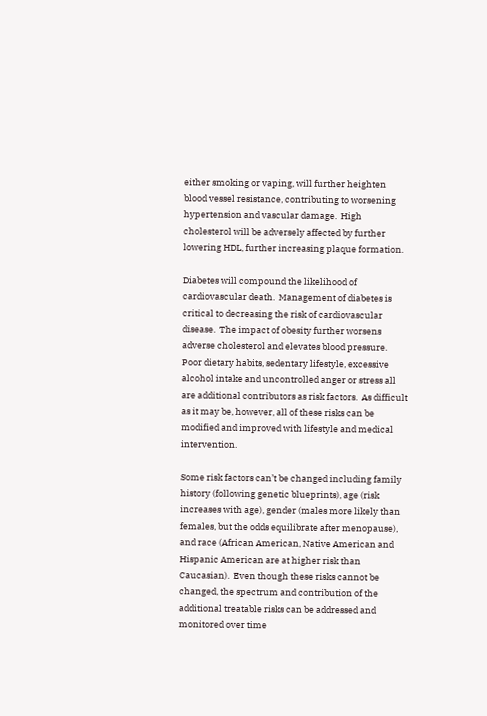either smoking or vaping, will further heighten blood vessel resistance, contributing to worsening hypertension and vascular damage.  High cholesterol will be adversely affected by further lowering HDL, further increasing plaque formation.

Diabetes will compound the likelihood of cardiovascular death.  Management of diabetes is critical to decreasing the risk of cardiovascular disease.  The impact of obesity further worsens adverse cholesterol and elevates blood pressure.  Poor dietary habits, sedentary lifestyle, excessive alcohol intake and uncontrolled anger or stress all are additional contributors as risk factors.  As difficult as it may be, however, all of these risks can be modified and improved with lifestyle and medical intervention.

Some risk factors can’t be changed including family history (following genetic blueprints), age (risk increases with age), gender (males more likely than females, but the odds equilibrate after menopause), and race (African American, Native American and Hispanic American are at higher risk than Caucasian).  Even though these risks cannot be changed, the spectrum and contribution of the additional treatable risks can be addressed and monitored over time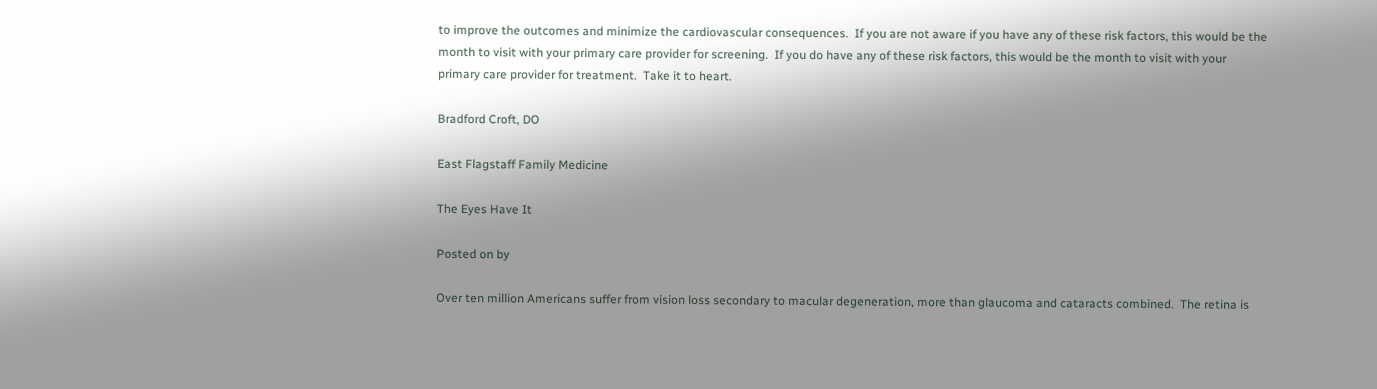to improve the outcomes and minimize the cardiovascular consequences.  If you are not aware if you have any of these risk factors, this would be the month to visit with your primary care provider for screening.  If you do have any of these risk factors, this would be the month to visit with your primary care provider for treatment.  Take it to heart.

Bradford Croft, DO

East Flagstaff Family Medicine

The Eyes Have It

Posted on by

Over ten million Americans suffer from vision loss secondary to macular degeneration, more than glaucoma and cataracts combined.  The retina is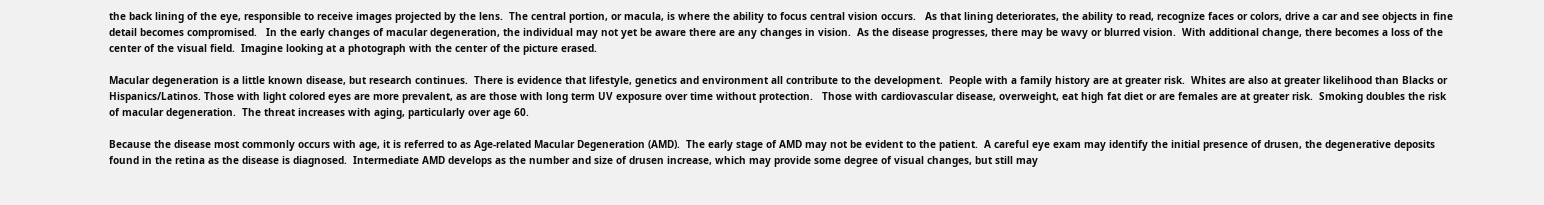the back lining of the eye, responsible to receive images projected by the lens.  The central portion, or macula, is where the ability to focus central vision occurs.   As that lining deteriorates, the ability to read, recognize faces or colors, drive a car and see objects in fine detail becomes compromised.   In the early changes of macular degeneration, the individual may not yet be aware there are any changes in vision.  As the disease progresses, there may be wavy or blurred vision.  With additional change, there becomes a loss of the center of the visual field.  Imagine looking at a photograph with the center of the picture erased.

Macular degeneration is a little known disease, but research continues.  There is evidence that lifestyle, genetics and environment all contribute to the development.  People with a family history are at greater risk.  Whites are also at greater likelihood than Blacks or Hispanics/Latinos. Those with light colored eyes are more prevalent, as are those with long term UV exposure over time without protection.   Those with cardiovascular disease, overweight, eat high fat diet or are females are at greater risk.  Smoking doubles the risk of macular degeneration.  The threat increases with aging, particularly over age 60.

Because the disease most commonly occurs with age, it is referred to as Age-related Macular Degeneration (AMD).  The early stage of AMD may not be evident to the patient.  A careful eye exam may identify the initial presence of drusen, the degenerative deposits found in the retina as the disease is diagnosed.  Intermediate AMD develops as the number and size of drusen increase, which may provide some degree of visual changes, but still may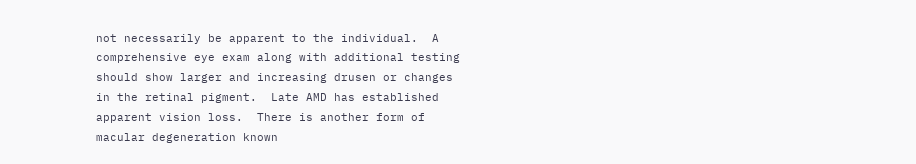not necessarily be apparent to the individual.  A comprehensive eye exam along with additional testing should show larger and increasing drusen or changes in the retinal pigment.  Late AMD has established apparent vision loss.  There is another form of macular degeneration known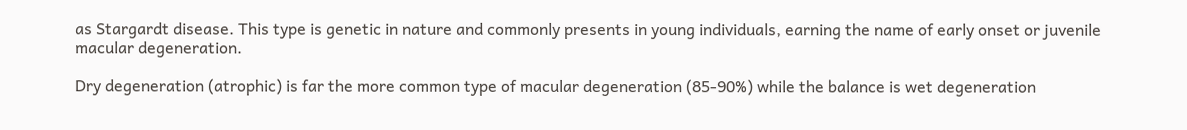as Stargardt disease. This type is genetic in nature and commonly presents in young individuals, earning the name of early onset or juvenile macular degeneration.

Dry degeneration (atrophic) is far the more common type of macular degeneration (85-90%) while the balance is wet degeneration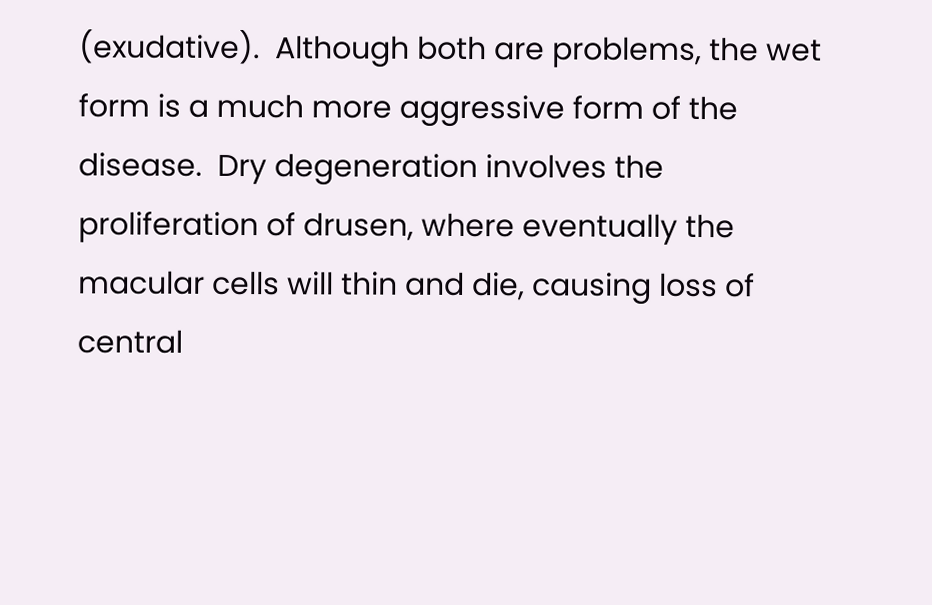(exudative).  Although both are problems, the wet form is a much more aggressive form of the disease.  Dry degeneration involves the proliferation of drusen, where eventually the macular cells will thin and die, causing loss of central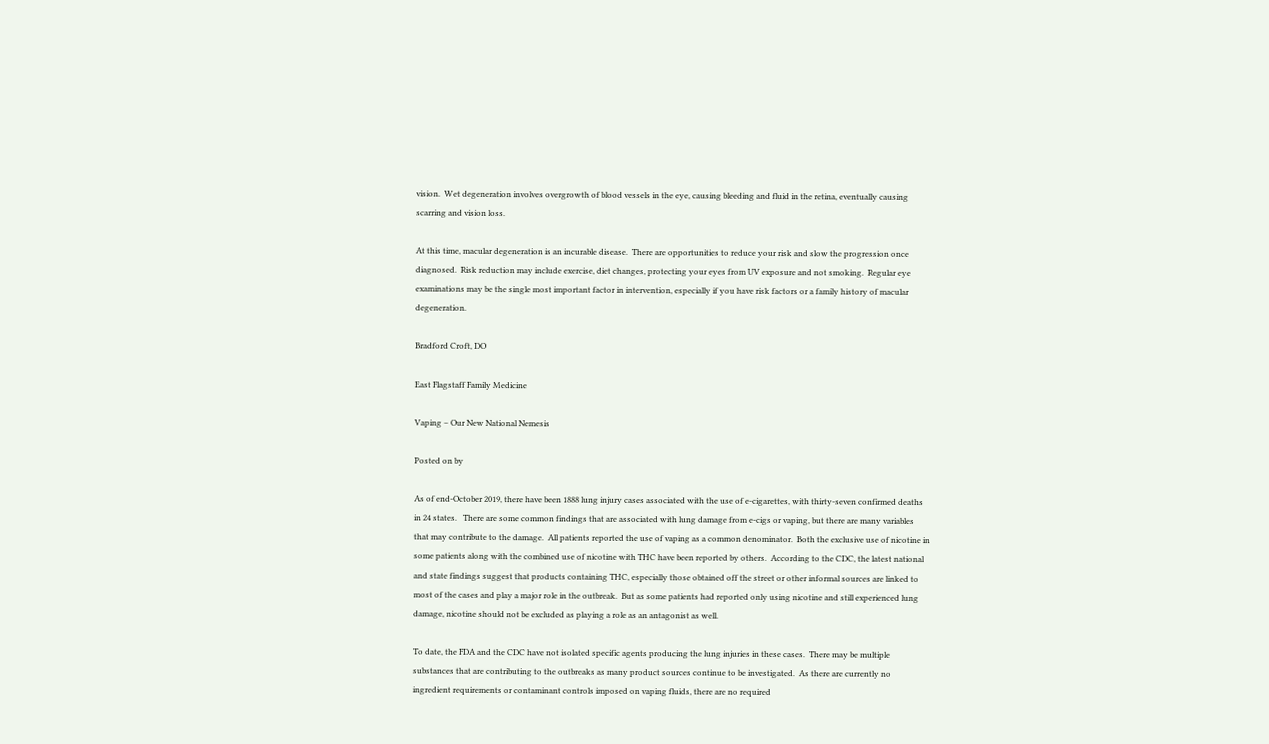vision.  Wet degeneration involves overgrowth of blood vessels in the eye, causing bleeding and fluid in the retina, eventually causing scarring and vision loss.

At this time, macular degeneration is an incurable disease.  There are opportunities to reduce your risk and slow the progression once diagnosed.  Risk reduction may include exercise, diet changes, protecting your eyes from UV exposure and not smoking.  Regular eye examinations may be the single most important factor in intervention, especially if you have risk factors or a family history of macular degeneration.

Bradford Croft, DO

East Flagstaff Family Medicine

Vaping – Our New National Nemesis

Posted on by

As of end-October 2019, there have been 1888 lung injury cases associated with the use of e-cigarettes, with thirty-seven confirmed deaths in 24 states.   There are some common findings that are associated with lung damage from e-cigs or vaping, but there are many variables that may contribute to the damage.  All patients reported the use of vaping as a common denominator.  Both the exclusive use of nicotine in some patients along with the combined use of nicotine with THC have been reported by others.  According to the CDC, the latest national and state findings suggest that products containing THC, especially those obtained off the street or other informal sources are linked to most of the cases and play a major role in the outbreak.  But as some patients had reported only using nicotine and still experienced lung damage, nicotine should not be excluded as playing a role as an antagonist as well.

To date, the FDA and the CDC have not isolated specific agents producing the lung injuries in these cases.  There may be multiple substances that are contributing to the outbreaks as many product sources continue to be investigated.  As there are currently no ingredient requirements or contaminant controls imposed on vaping fluids, there are no required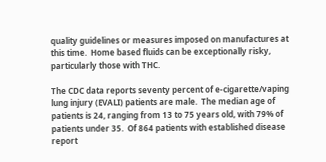quality guidelines or measures imposed on manufactures at this time.  Home based fluids can be exceptionally risky, particularly those with THC.

The CDC data reports seventy percent of e-cigarette/vaping lung injury (EVALI) patients are male.  The median age of patients is 24, ranging from 13 to 75 years old, with 79% of patients under 35.  Of 864 patients with established disease report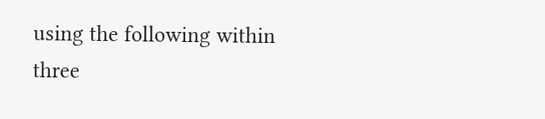using the following within three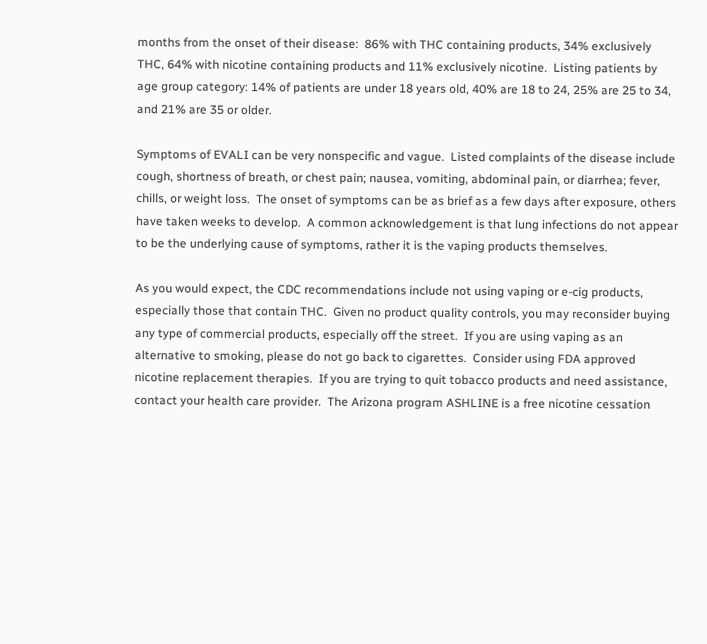months from the onset of their disease:  86% with THC containing products, 34% exclusively THC, 64% with nicotine containing products and 11% exclusively nicotine.  Listing patients by age group category: 14% of patients are under 18 years old, 40% are 18 to 24, 25% are 25 to 34, and 21% are 35 or older.

Symptoms of EVALI can be very nonspecific and vague.  Listed complaints of the disease include cough, shortness of breath, or chest pain; nausea, vomiting, abdominal pain, or diarrhea; fever, chills, or weight loss.  The onset of symptoms can be as brief as a few days after exposure, others have taken weeks to develop.  A common acknowledgement is that lung infections do not appear to be the underlying cause of symptoms, rather it is the vaping products themselves.

As you would expect, the CDC recommendations include not using vaping or e-cig products, especially those that contain THC.  Given no product quality controls, you may reconsider buying any type of commercial products, especially off the street.  If you are using vaping as an alternative to smoking, please do not go back to cigarettes.  Consider using FDA approved nicotine replacement therapies.  If you are trying to quit tobacco products and need assistance, contact your health care provider.  The Arizona program ASHLINE is a free nicotine cessation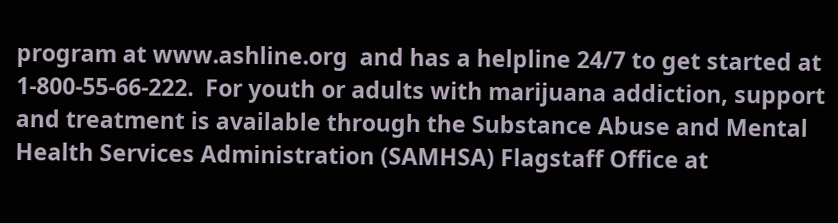program at www.ashline.org  and has a helpline 24/7 to get started at 1-800-55-66-222.  For youth or adults with marijuana addiction, support and treatment is available through the Substance Abuse and Mental Health Services Administration (SAMHSA) Flagstaff Office at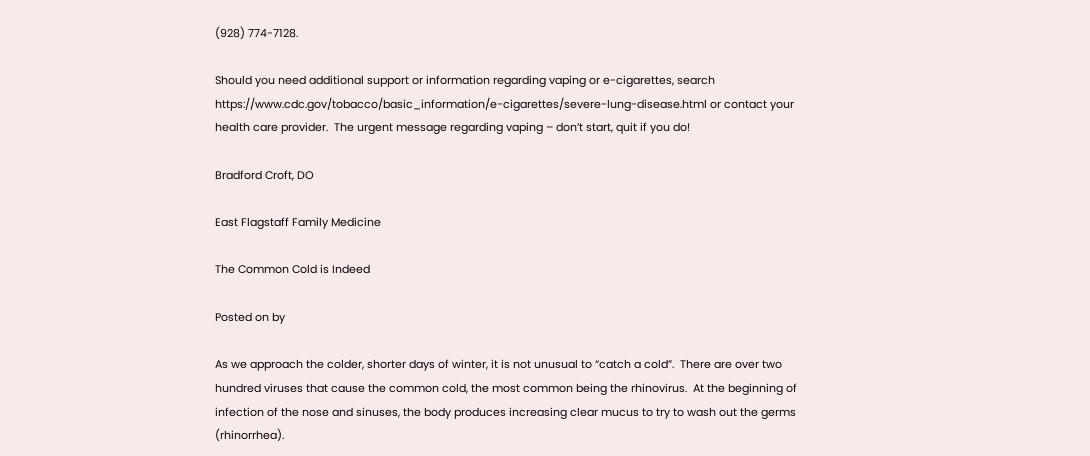(928) 774-7128.

Should you need additional support or information regarding vaping or e-cigarettes, search https://www.cdc.gov/tobacco/basic_information/e-cigarettes/severe-lung-disease.html or contact your health care provider.  The urgent message regarding vaping – don’t start, quit if you do!

Bradford Croft, DO

East Flagstaff Family Medicine

The Common Cold is Indeed

Posted on by

As we approach the colder, shorter days of winter, it is not unusual to “catch a cold”.  There are over two hundred viruses that cause the common cold, the most common being the rhinovirus.  At the beginning of infection of the nose and sinuses, the body produces increasing clear mucus to try to wash out the germs (rhinorrhea).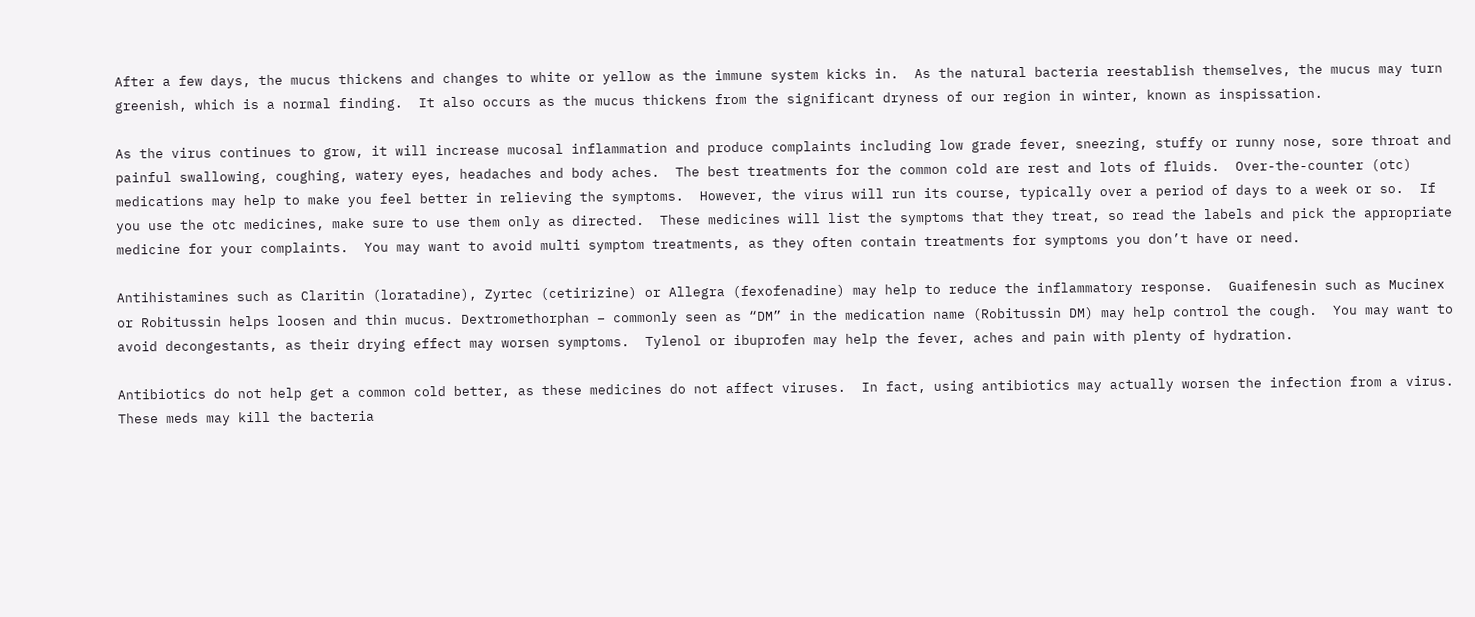After a few days, the mucus thickens and changes to white or yellow as the immune system kicks in.  As the natural bacteria reestablish themselves, the mucus may turn greenish, which is a normal finding.  It also occurs as the mucus thickens from the significant dryness of our region in winter, known as inspissation.

As the virus continues to grow, it will increase mucosal inflammation and produce complaints including low grade fever, sneezing, stuffy or runny nose, sore throat and painful swallowing, coughing, watery eyes, headaches and body aches.  The best treatments for the common cold are rest and lots of fluids.  Over-the-counter (otc) medications may help to make you feel better in relieving the symptoms.  However, the virus will run its course, typically over a period of days to a week or so.  If you use the otc medicines, make sure to use them only as directed.  These medicines will list the symptoms that they treat, so read the labels and pick the appropriate medicine for your complaints.  You may want to avoid multi symptom treatments, as they often contain treatments for symptoms you don’t have or need.

Antihistamines such as Claritin (loratadine), Zyrtec (cetirizine) or Allegra (fexofenadine) may help to reduce the inflammatory response.  Guaifenesin such as Mucinex or Robitussin helps loosen and thin mucus. Dextromethorphan – commonly seen as “DM” in the medication name (Robitussin DM) may help control the cough.  You may want to avoid decongestants, as their drying effect may worsen symptoms.  Tylenol or ibuprofen may help the fever, aches and pain with plenty of hydration.

Antibiotics do not help get a common cold better, as these medicines do not affect viruses.  In fact, using antibiotics may actually worsen the infection from a virus. These meds may kill the bacteria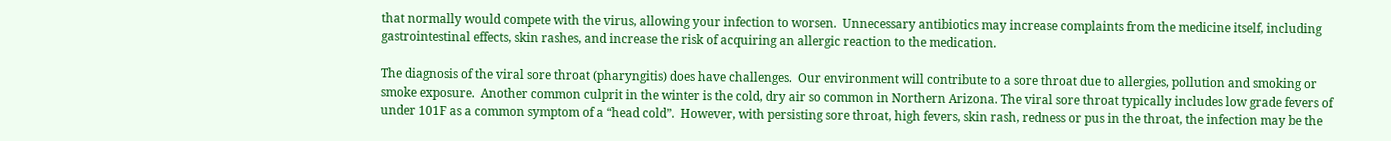that normally would compete with the virus, allowing your infection to worsen.  Unnecessary antibiotics may increase complaints from the medicine itself, including gastrointestinal effects, skin rashes, and increase the risk of acquiring an allergic reaction to the medication.

The diagnosis of the viral sore throat (pharyngitis) does have challenges.  Our environment will contribute to a sore throat due to allergies, pollution and smoking or smoke exposure.  Another common culprit in the winter is the cold, dry air so common in Northern Arizona. The viral sore throat typically includes low grade fevers of under 101F as a common symptom of a “head cold”.  However, with persisting sore throat, high fevers, skin rash, redness or pus in the throat, the infection may be the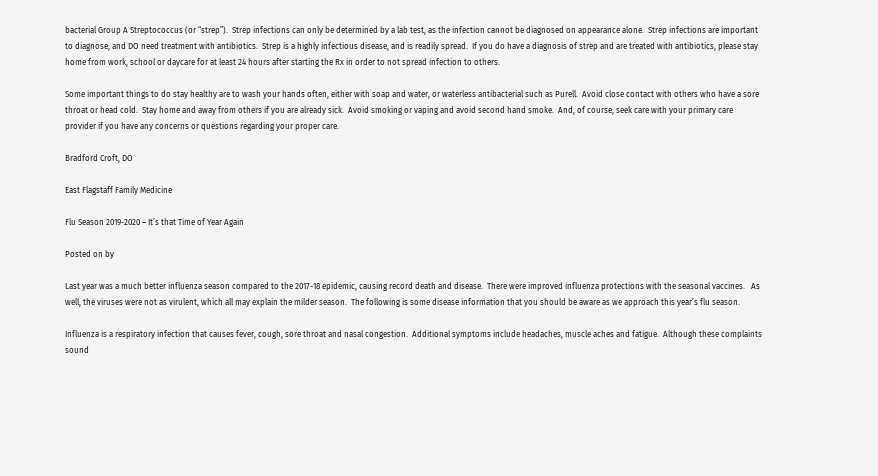bacterial Group A Streptococcus (or “strep”).  Strep infections can only be determined by a lab test, as the infection cannot be diagnosed on appearance alone.  Strep infections are important to diagnose, and DO need treatment with antibiotics.  Strep is a highly infectious disease, and is readily spread.  If you do have a diagnosis of strep and are treated with antibiotics, please stay home from work, school or daycare for at least 24 hours after starting the Rx in order to not spread infection to others.

Some important things to do stay healthy are to wash your hands often, either with soap and water, or waterless antibacterial such as Purell.  Avoid close contact with others who have a sore throat or head cold.  Stay home and away from others if you are already sick.  Avoid smoking or vaping and avoid second hand smoke.  And, of course, seek care with your primary care provider if you have any concerns or questions regarding your proper care.

Bradford Croft, DO

East Flagstaff Family Medicine

Flu Season 2019-2020 – It’s that Time of Year Again

Posted on by

Last year was a much better influenza season compared to the 2017-18 epidemic, causing record death and disease.  There were improved influenza protections with the seasonal vaccines.   As well, the viruses were not as virulent, which all may explain the milder season.  The following is some disease information that you should be aware as we approach this year’s flu season.

Influenza is a respiratory infection that causes fever, cough, sore throat and nasal congestion.  Additional symptoms include headaches, muscle aches and fatigue.  Although these complaints sound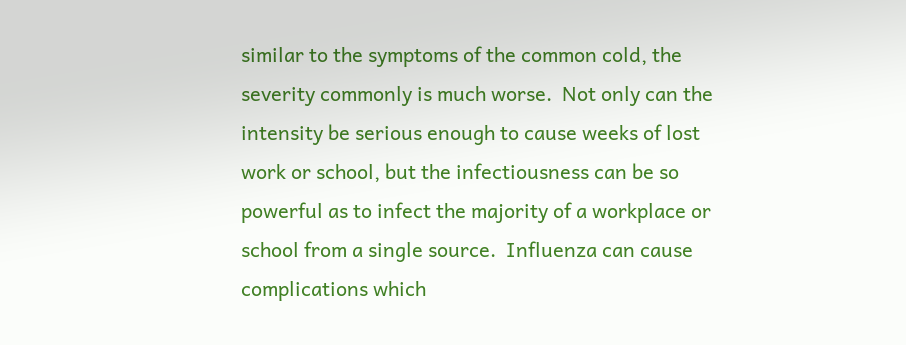similar to the symptoms of the common cold, the severity commonly is much worse.  Not only can the intensity be serious enough to cause weeks of lost work or school, but the infectiousness can be so powerful as to infect the majority of a workplace or school from a single source.  Influenza can cause complications which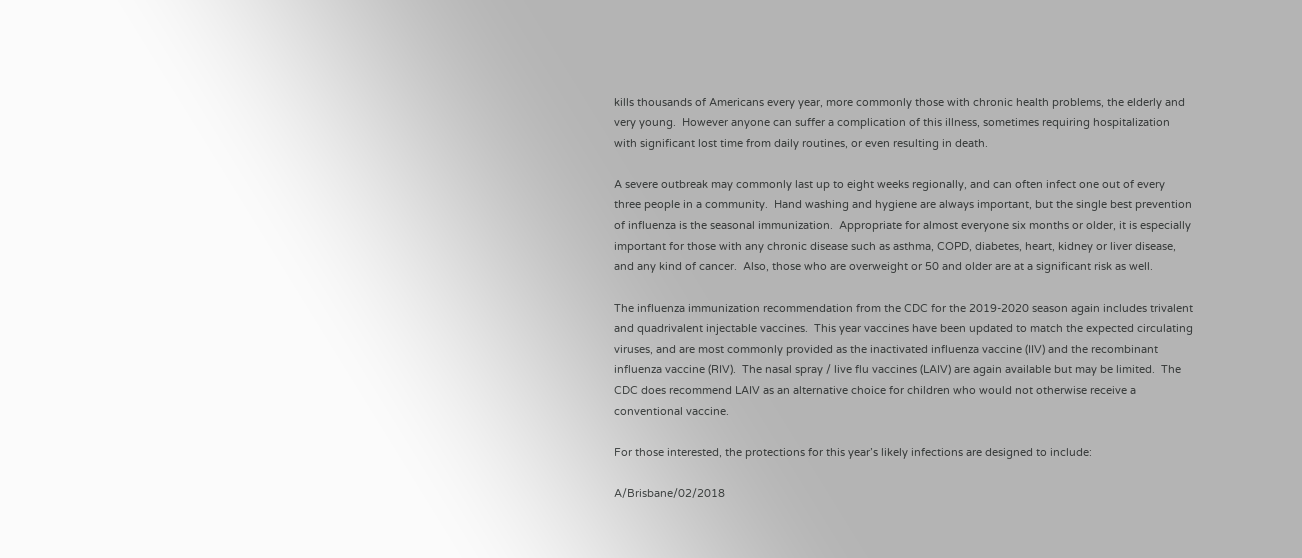kills thousands of Americans every year, more commonly those with chronic health problems, the elderly and very young.  However anyone can suffer a complication of this illness, sometimes requiring hospitalization with significant lost time from daily routines, or even resulting in death.

A severe outbreak may commonly last up to eight weeks regionally, and can often infect one out of every three people in a community.  Hand washing and hygiene are always important, but the single best prevention of influenza is the seasonal immunization.  Appropriate for almost everyone six months or older, it is especially important for those with any chronic disease such as asthma, COPD, diabetes, heart, kidney or liver disease, and any kind of cancer.  Also, those who are overweight or 50 and older are at a significant risk as well.

The influenza immunization recommendation from the CDC for the 2019-2020 season again includes trivalent and quadrivalent injectable vaccines.  This year vaccines have been updated to match the expected circulating viruses, and are most commonly provided as the inactivated influenza vaccine (IIV) and the recombinant influenza vaccine (RIV).  The nasal spray / live flu vaccines (LAIV) are again available but may be limited.  The CDC does recommend LAIV as an alternative choice for children who would not otherwise receive a conventional vaccine.

For those interested, the protections for this year’s likely infections are designed to include:

A/Brisbane/02/2018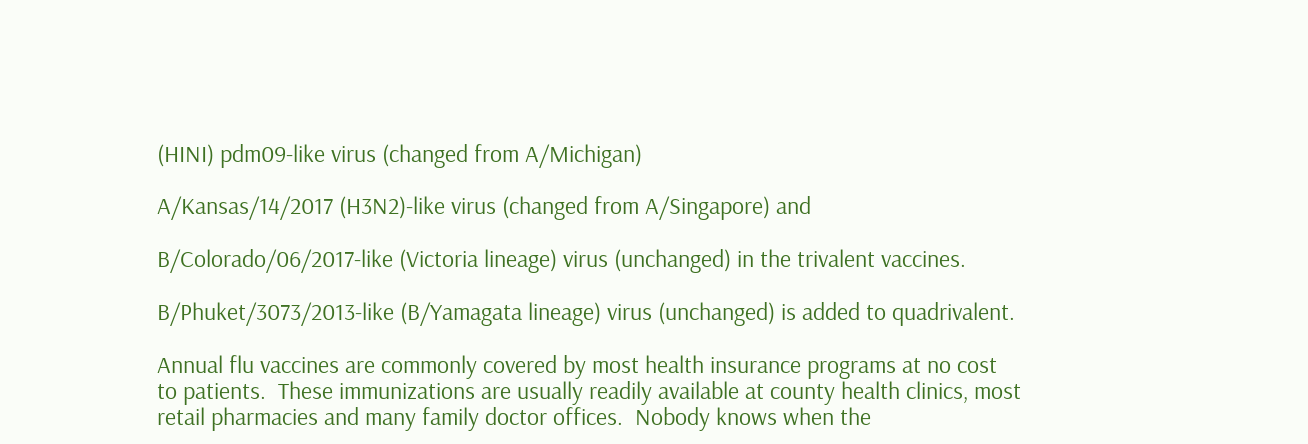(HINI) pdm09-like virus (changed from A/Michigan)

A/Kansas/14/2017 (H3N2)-like virus (changed from A/Singapore) and

B/Colorado/06/2017-like (Victoria lineage) virus (unchanged) in the trivalent vaccines.

B/Phuket/3073/2013-like (B/Yamagata lineage) virus (unchanged) is added to quadrivalent.

Annual flu vaccines are commonly covered by most health insurance programs at no cost to patients.  These immunizations are usually readily available at county health clinics, most retail pharmacies and many family doctor offices.  Nobody knows when the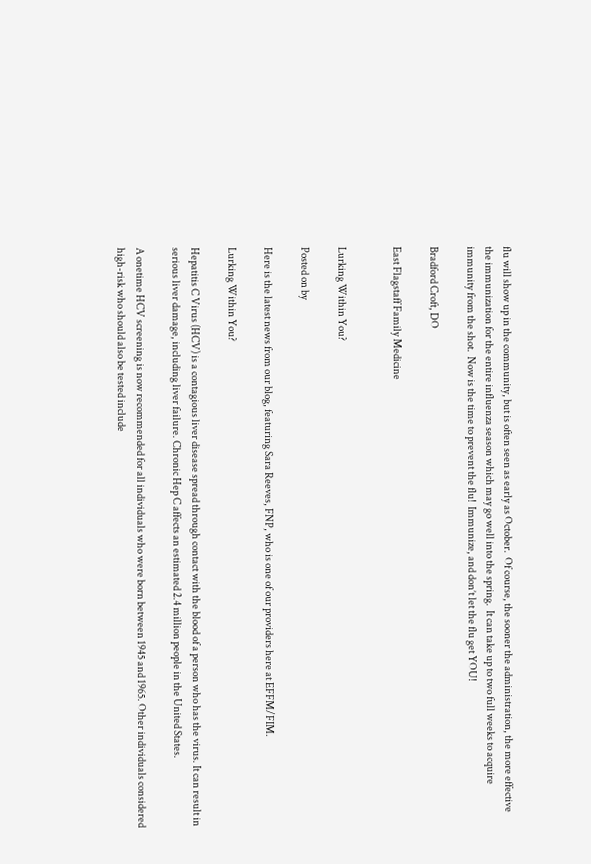flu will show up in the community, but is often seen as early as October.  Of course, the sooner the administration, the more effective the immunization for the entire influenza season which may go well into the spring.  It can take up to two full weeks to acquire immunity from the shot.  Now is the time to prevent the flu!  Immunize, and don’t let the flu get YOU!

Bradford Croft, DO

East Flagstaff Family Medicine


Lurking Within You?

Posted on by

Here is the latest news from our blog, featuring Sara Reeves, FNP, who is one of our providers here at EFFM/FIM.

Lurking Within You?

Hepatitis C Virus (HCV) is a contagious liver disease spread through contact with the blood of a person who has the virus. It can result in serious liver damage, including liver failure. Chronic Hep C affects an estimated 2.4 million people in the United States.

A onetime HCV screening is now recommended for all individuals who were born between 1945 and 1965. Other individuals considered high-risk who should also be tested include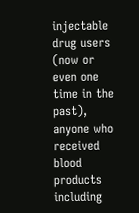injectable drug users (now or even one time in the past), anyone who received blood products including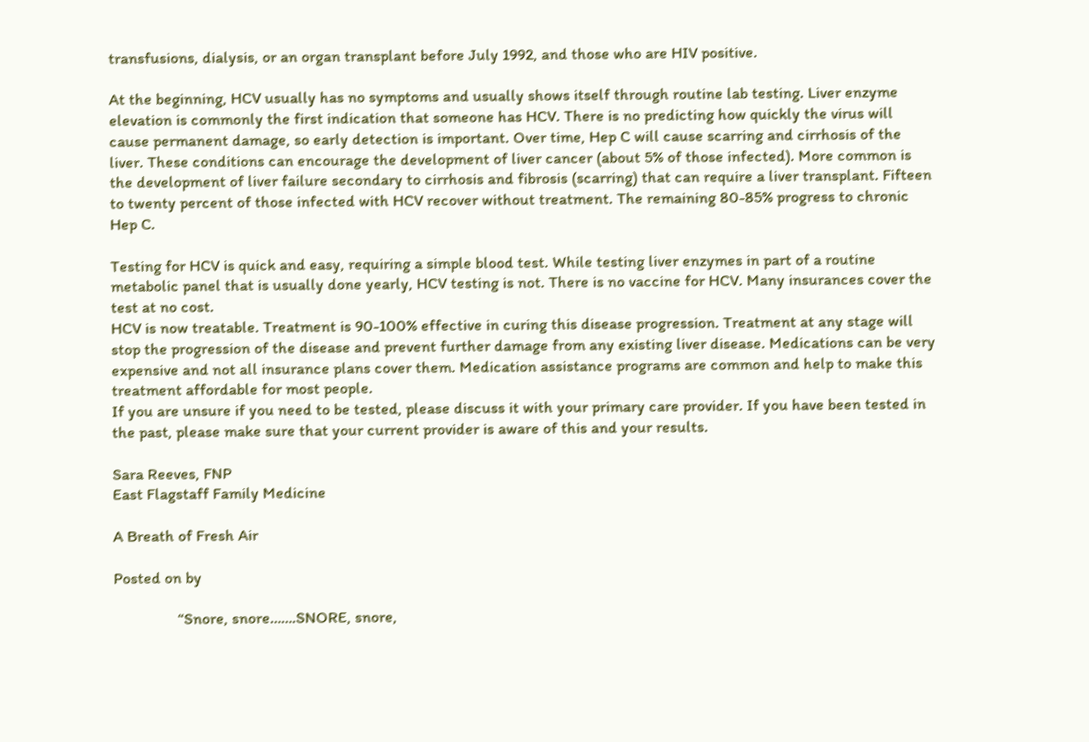transfusions, dialysis, or an organ transplant before July 1992, and those who are HIV positive.

At the beginning, HCV usually has no symptoms and usually shows itself through routine lab testing. Liver enzyme elevation is commonly the first indication that someone has HCV. There is no predicting how quickly the virus will cause permanent damage, so early detection is important. Over time, Hep C will cause scarring and cirrhosis of the liver. These conditions can encourage the development of liver cancer (about 5% of those infected). More common is the development of liver failure secondary to cirrhosis and fibrosis (scarring) that can require a liver transplant. Fifteen to twenty percent of those infected with HCV recover without treatment. The remaining 80-85% progress to chronic Hep C.

Testing for HCV is quick and easy, requiring a simple blood test. While testing liver enzymes in part of a routine metabolic panel that is usually done yearly, HCV testing is not. There is no vaccine for HCV. Many insurances cover the test at no cost.
HCV is now treatable. Treatment is 90-100% effective in curing this disease progression. Treatment at any stage will stop the progression of the disease and prevent further damage from any existing liver disease. Medications can be very expensive and not all insurance plans cover them. Medication assistance programs are common and help to make this treatment affordable for most people.
If you are unsure if you need to be tested, please discuss it with your primary care provider. If you have been tested in the past, please make sure that your current provider is aware of this and your results.

Sara Reeves, FNP
East Flagstaff Family Medicine

A Breath of Fresh Air

Posted on by

                “Snore, snore…….SNORE, snore,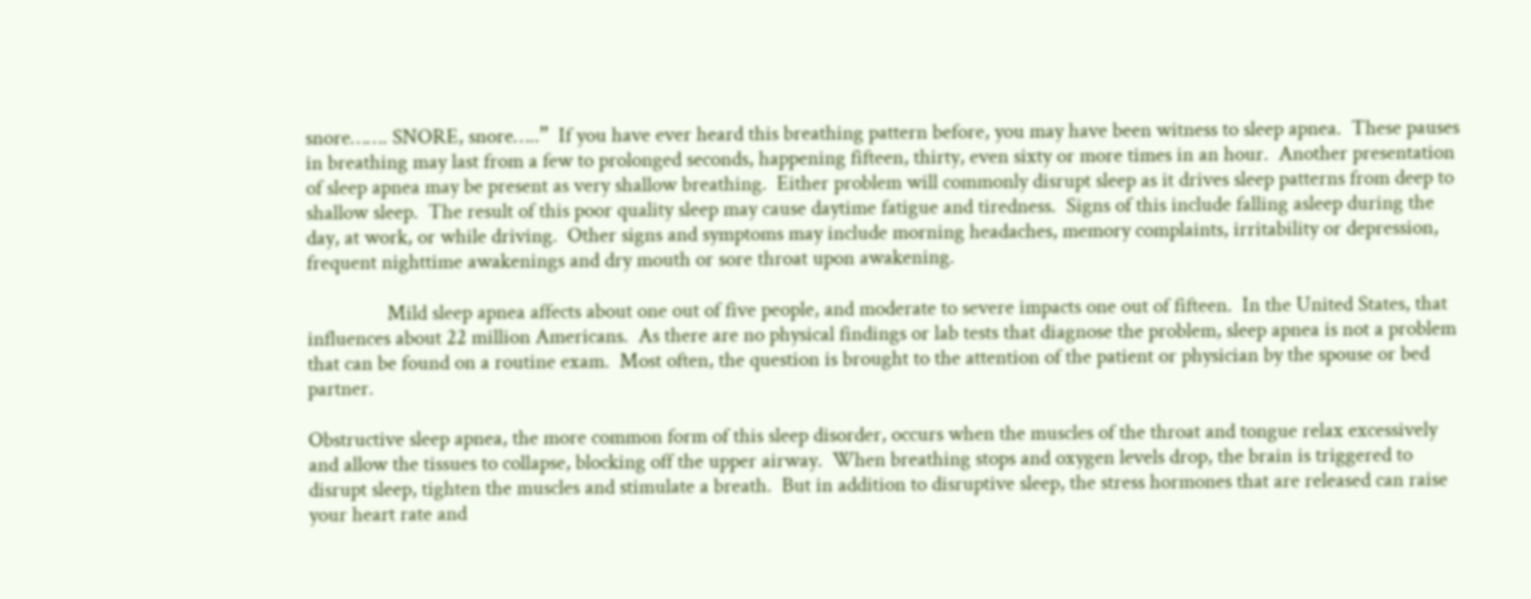snore……. SNORE, snore…..”  If you have ever heard this breathing pattern before, you may have been witness to sleep apnea.  These pauses in breathing may last from a few to prolonged seconds, happening fifteen, thirty, even sixty or more times in an hour.  Another presentation of sleep apnea may be present as very shallow breathing.  Either problem will commonly disrupt sleep as it drives sleep patterns from deep to shallow sleep.  The result of this poor quality sleep may cause daytime fatigue and tiredness.  Signs of this include falling asleep during the day, at work, or while driving.  Other signs and symptoms may include morning headaches, memory complaints, irritability or depression, frequent nighttime awakenings and dry mouth or sore throat upon awakening.

                Mild sleep apnea affects about one out of five people, and moderate to severe impacts one out of fifteen.  In the United States, that influences about 22 million Americans.  As there are no physical findings or lab tests that diagnose the problem, sleep apnea is not a problem that can be found on a routine exam.  Most often, the question is brought to the attention of the patient or physician by the spouse or bed partner.

Obstructive sleep apnea, the more common form of this sleep disorder, occurs when the muscles of the throat and tongue relax excessively and allow the tissues to collapse, blocking off the upper airway.  When breathing stops and oxygen levels drop, the brain is triggered to disrupt sleep, tighten the muscles and stimulate a breath.  But in addition to disruptive sleep, the stress hormones that are released can raise your heart rate and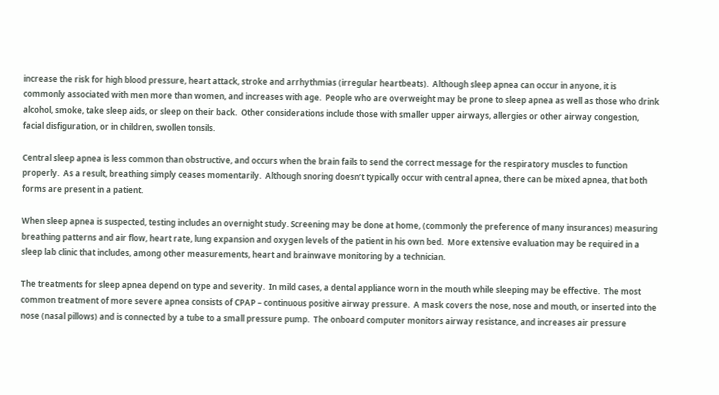increase the risk for high blood pressure, heart attack, stroke and arrhythmias (irregular heartbeats).  Although sleep apnea can occur in anyone, it is commonly associated with men more than women, and increases with age.  People who are overweight may be prone to sleep apnea as well as those who drink alcohol, smoke, take sleep aids, or sleep on their back.  Other considerations include those with smaller upper airways, allergies or other airway congestion, facial disfiguration, or in children, swollen tonsils.

Central sleep apnea is less common than obstructive, and occurs when the brain fails to send the correct message for the respiratory muscles to function properly.  As a result, breathing simply ceases momentarily.  Although snoring doesn’t typically occur with central apnea, there can be mixed apnea, that both forms are present in a patient.

When sleep apnea is suspected, testing includes an overnight study. Screening may be done at home, (commonly the preference of many insurances) measuring breathing patterns and air flow, heart rate, lung expansion and oxygen levels of the patient in his own bed.  More extensive evaluation may be required in a sleep lab clinic that includes, among other measurements, heart and brainwave monitoring by a technician.

The treatments for sleep apnea depend on type and severity.  In mild cases, a dental appliance worn in the mouth while sleeping may be effective.  The most common treatment of more severe apnea consists of CPAP – continuous positive airway pressure.  A mask covers the nose, nose and mouth, or inserted into the nose (nasal pillows) and is connected by a tube to a small pressure pump.  The onboard computer monitors airway resistance, and increases air pressure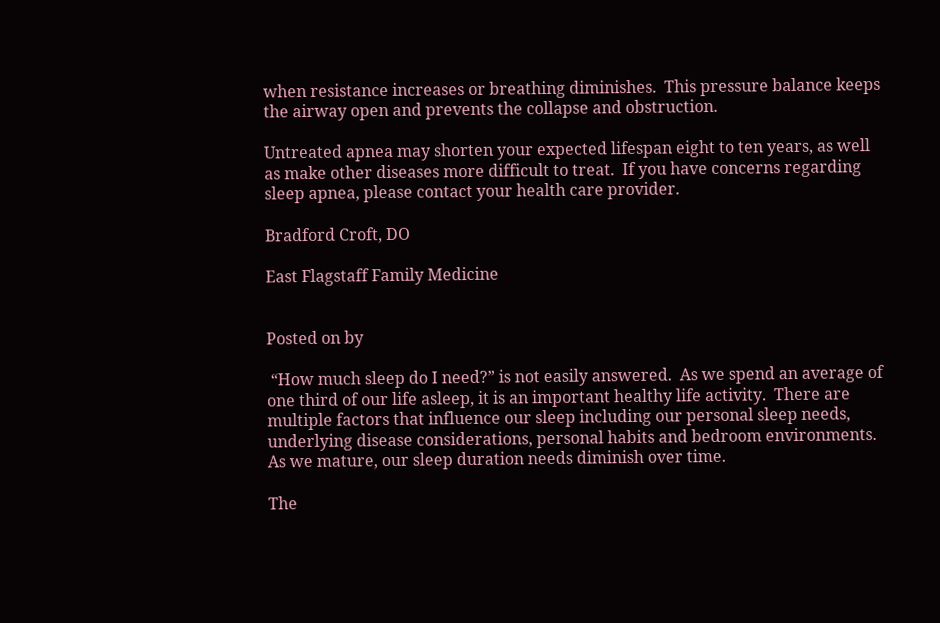when resistance increases or breathing diminishes.  This pressure balance keeps the airway open and prevents the collapse and obstruction.

Untreated apnea may shorten your expected lifespan eight to ten years, as well as make other diseases more difficult to treat.  If you have concerns regarding sleep apnea, please contact your health care provider.

Bradford Croft, DO

East Flagstaff Family Medicine


Posted on by

 “How much sleep do I need?” is not easily answered.  As we spend an average of one third of our life asleep, it is an important healthy life activity.  There are multiple factors that influence our sleep including our personal sleep needs, underlying disease considerations, personal habits and bedroom environments.  As we mature, our sleep duration needs diminish over time.

The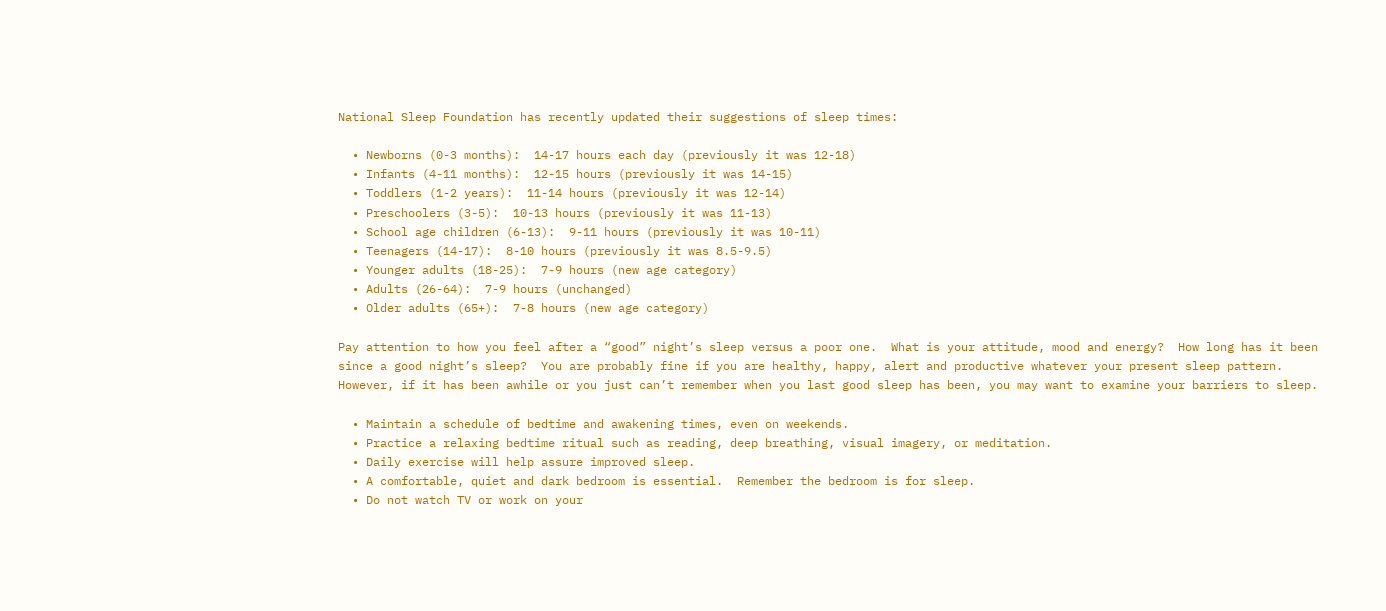National Sleep Foundation has recently updated their suggestions of sleep times:

  • Newborns (0-3 months):  14-17 hours each day (previously it was 12-18)
  • Infants (4-11 months):  12-15 hours (previously it was 14-15)
  • Toddlers (1-2 years):  11-14 hours (previously it was 12-14)
  • Preschoolers (3-5):  10-13 hours (previously it was 11-13)
  • School age children (6-13):  9-11 hours (previously it was 10-11)
  • Teenagers (14-17):  8-10 hours (previously it was 8.5-9.5)
  • Younger adults (18-25):  7-9 hours (new age category)
  • Adults (26-64):  7-9 hours (unchanged)
  • Older adults (65+):  7-8 hours (new age category)

Pay attention to how you feel after a “good” night’s sleep versus a poor one.  What is your attitude, mood and energy?  How long has it been since a good night’s sleep?  You are probably fine if you are healthy, happy, alert and productive whatever your present sleep pattern.  However, if it has been awhile or you just can’t remember when you last good sleep has been, you may want to examine your barriers to sleep.

  • Maintain a schedule of bedtime and awakening times, even on weekends.
  • Practice a relaxing bedtime ritual such as reading, deep breathing, visual imagery, or meditation.
  • Daily exercise will help assure improved sleep.
  • A comfortable, quiet and dark bedroom is essential.  Remember the bedroom is for sleep.
  • Do not watch TV or work on your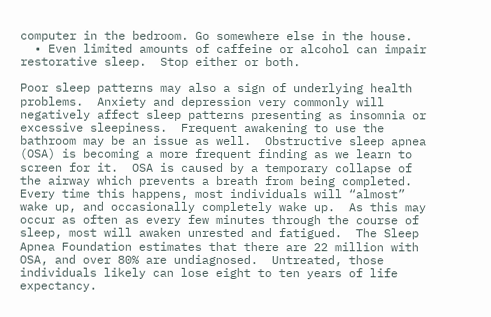computer in the bedroom. Go somewhere else in the house.
  • Even limited amounts of caffeine or alcohol can impair restorative sleep.  Stop either or both.

Poor sleep patterns may also a sign of underlying health problems.  Anxiety and depression very commonly will negatively affect sleep patterns presenting as insomnia or excessive sleepiness.  Frequent awakening to use the bathroom may be an issue as well.  Obstructive sleep apnea (OSA) is becoming a more frequent finding as we learn to screen for it.  OSA is caused by a temporary collapse of the airway which prevents a breath from being completed.  Every time this happens, most individuals will “almost” wake up, and occasionally completely wake up.  As this may occur as often as every few minutes through the course of sleep, most will awaken unrested and fatigued.  The Sleep Apnea Foundation estimates that there are 22 million with OSA, and over 80% are undiagnosed.  Untreated, those individuals likely can lose eight to ten years of life expectancy.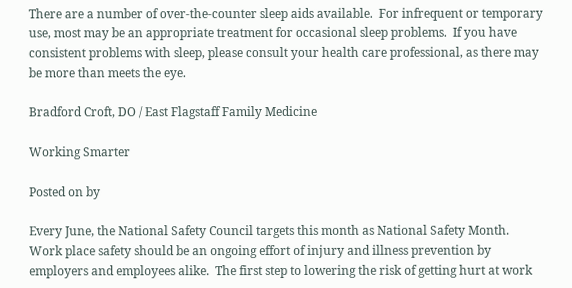There are a number of over-the-counter sleep aids available.  For infrequent or temporary use, most may be an appropriate treatment for occasional sleep problems.  If you have consistent problems with sleep, please consult your health care professional, as there may be more than meets the eye.

Bradford Croft, DO / East Flagstaff Family Medicine

Working Smarter

Posted on by

Every June, the National Safety Council targets this month as National Safety Month.  Work place safety should be an ongoing effort of injury and illness prevention by employers and employees alike.  The first step to lowering the risk of getting hurt at work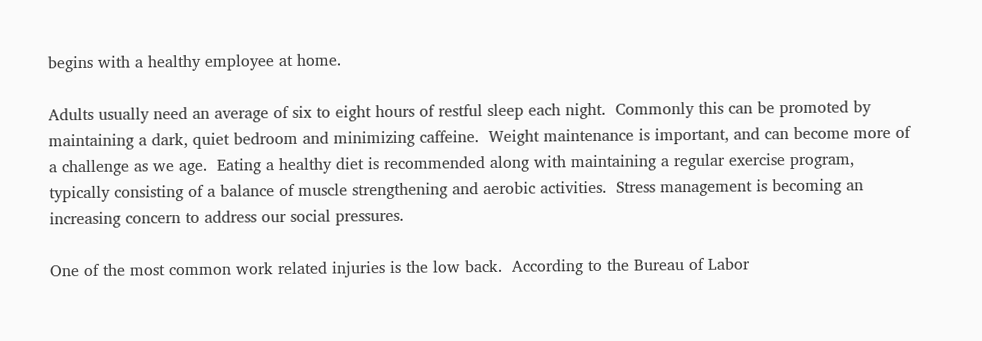begins with a healthy employee at home.

Adults usually need an average of six to eight hours of restful sleep each night.  Commonly this can be promoted by maintaining a dark, quiet bedroom and minimizing caffeine.  Weight maintenance is important, and can become more of a challenge as we age.  Eating a healthy diet is recommended along with maintaining a regular exercise program, typically consisting of a balance of muscle strengthening and aerobic activities.  Stress management is becoming an increasing concern to address our social pressures.

One of the most common work related injuries is the low back.  According to the Bureau of Labor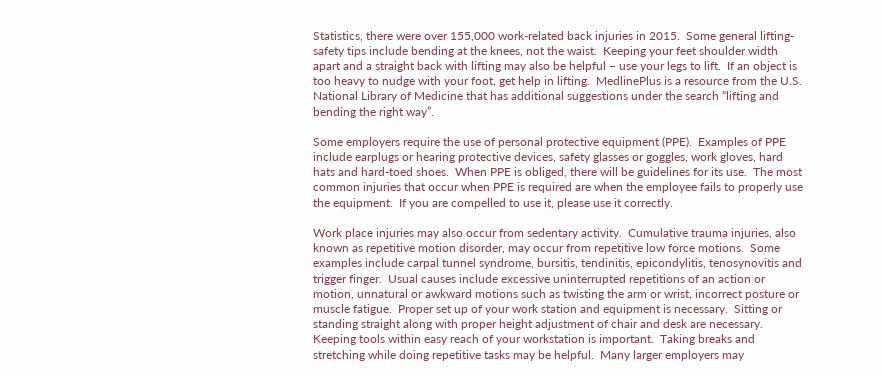Statistics, there were over 155,000 work-related back injuries in 2015.  Some general lifting-safety tips include bending at the knees, not the waist.  Keeping your feet shoulder width apart and a straight back with lifting may also be helpful – use your legs to lift.  If an object is too heavy to nudge with your foot, get help in lifting.  MedlinePlus is a resource from the U.S. National Library of Medicine that has additional suggestions under the search “lifting and bending the right way”.

Some employers require the use of personal protective equipment (PPE).  Examples of PPE include earplugs or hearing protective devices, safety glasses or goggles, work gloves, hard hats and hard-toed shoes.  When PPE is obliged, there will be guidelines for its use.  The most common injuries that occur when PPE is required are when the employee fails to properly use the equipment.  If you are compelled to use it, please use it correctly.

Work place injuries may also occur from sedentary activity.  Cumulative trauma injuries, also known as repetitive motion disorder, may occur from repetitive low force motions.  Some examples include carpal tunnel syndrome, bursitis, tendinitis, epicondylitis, tenosynovitis and trigger finger.  Usual causes include excessive uninterrupted repetitions of an action or motion, unnatural or awkward motions such as twisting the arm or wrist, incorrect posture or muscle fatigue.  Proper set up of your work station and equipment is necessary.  Sitting or standing straight along with proper height adjustment of chair and desk are necessary.  Keeping tools within easy reach of your workstation is important.  Taking breaks and stretching while doing repetitive tasks may be helpful.  Many larger employers may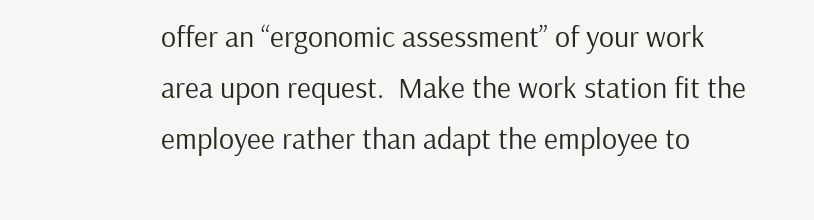offer an “ergonomic assessment” of your work area upon request.  Make the work station fit the employee rather than adapt the employee to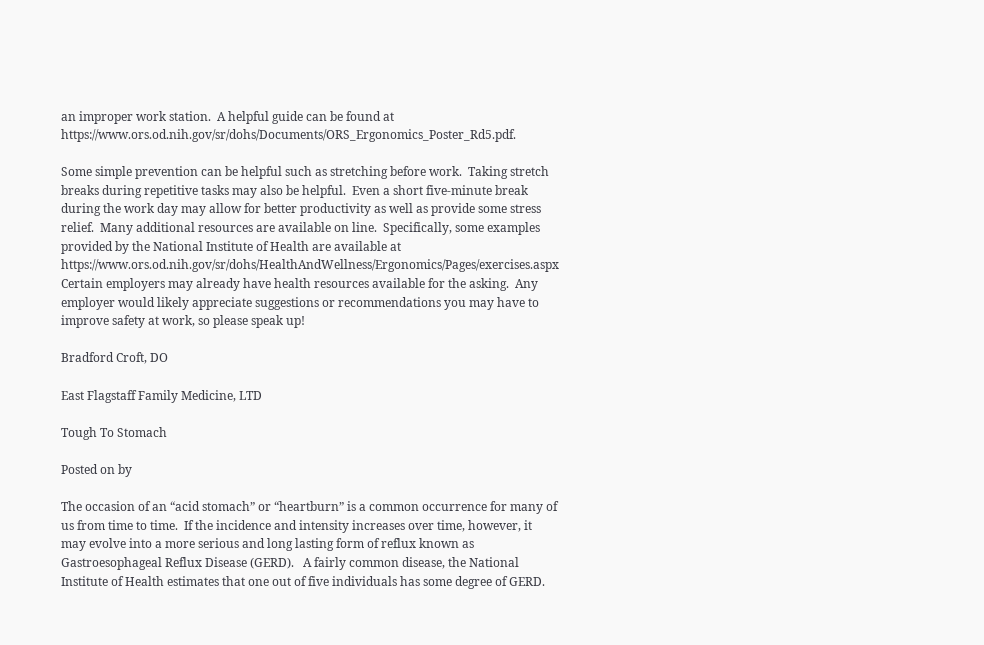an improper work station.  A helpful guide can be found at https://www.ors.od.nih.gov/sr/dohs/Documents/ORS_Ergonomics_Poster_Rd5.pdf.

Some simple prevention can be helpful such as stretching before work.  Taking stretch breaks during repetitive tasks may also be helpful.  Even a short five-minute break during the work day may allow for better productivity as well as provide some stress relief.  Many additional resources are available on line.  Specifically, some examples provided by the National Institute of Health are available at https://www.ors.od.nih.gov/sr/dohs/HealthAndWellness/Ergonomics/Pages/exercises.aspx Certain employers may already have health resources available for the asking.  Any employer would likely appreciate suggestions or recommendations you may have to improve safety at work, so please speak up!

Bradford Croft, DO

East Flagstaff Family Medicine, LTD

Tough To Stomach

Posted on by

The occasion of an “acid stomach” or “heartburn” is a common occurrence for many of us from time to time.  If the incidence and intensity increases over time, however, it may evolve into a more serious and long lasting form of reflux known as Gastroesophageal Reflux Disease (GERD).   A fairly common disease, the National Institute of Health estimates that one out of five individuals has some degree of GERD.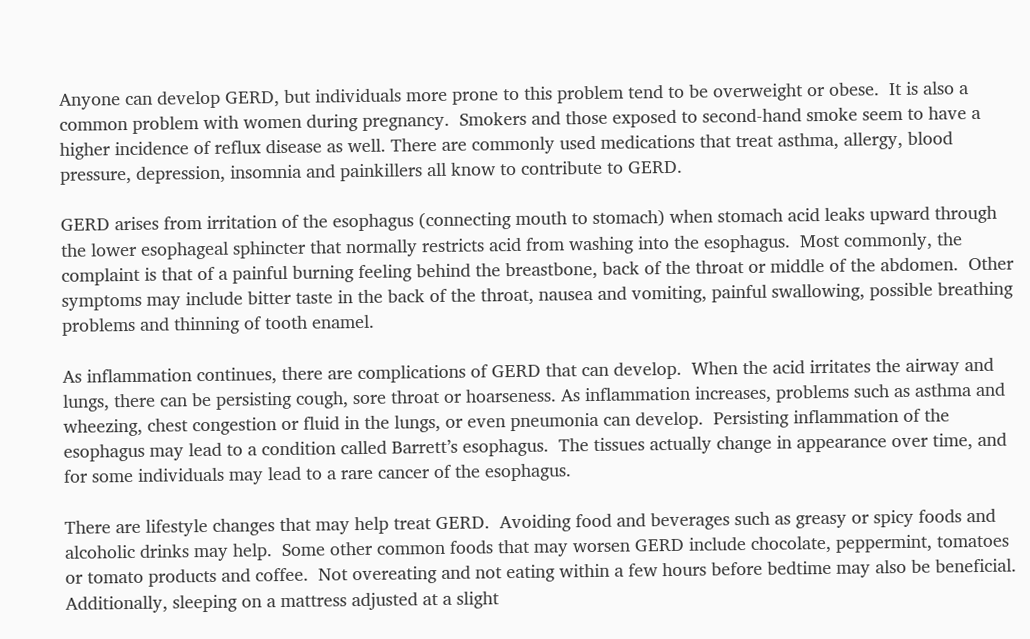Anyone can develop GERD, but individuals more prone to this problem tend to be overweight or obese.  It is also a common problem with women during pregnancy.  Smokers and those exposed to second-hand smoke seem to have a higher incidence of reflux disease as well. There are commonly used medications that treat asthma, allergy, blood pressure, depression, insomnia and painkillers all know to contribute to GERD.

GERD arises from irritation of the esophagus (connecting mouth to stomach) when stomach acid leaks upward through the lower esophageal sphincter that normally restricts acid from washing into the esophagus.  Most commonly, the complaint is that of a painful burning feeling behind the breastbone, back of the throat or middle of the abdomen.  Other symptoms may include bitter taste in the back of the throat, nausea and vomiting, painful swallowing, possible breathing problems and thinning of tooth enamel.

As inflammation continues, there are complications of GERD that can develop.  When the acid irritates the airway and lungs, there can be persisting cough, sore throat or hoarseness. As inflammation increases, problems such as asthma and wheezing, chest congestion or fluid in the lungs, or even pneumonia can develop.  Persisting inflammation of the esophagus may lead to a condition called Barrett’s esophagus.  The tissues actually change in appearance over time, and for some individuals may lead to a rare cancer of the esophagus.

There are lifestyle changes that may help treat GERD.  Avoiding food and beverages such as greasy or spicy foods and alcoholic drinks may help.  Some other common foods that may worsen GERD include chocolate, peppermint, tomatoes or tomato products and coffee.  Not overeating and not eating within a few hours before bedtime may also be beneficial.  Additionally, sleeping on a mattress adjusted at a slight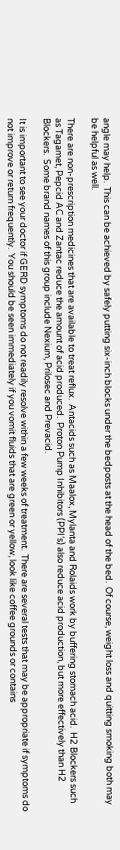angle may help.  This can be achieved by safely putting six-inch blocks under the bedposts at the head of the bed.  Of course, weight loss and quitting smoking both may be helpful as well.

There are non-prescription medicines that are available to treat reflux.  Antacids such as Maalox, Mylanta and Rolaids work by buffering stomach acid.  H2 Blockers such as Tagamet, Pepcid AC and Zantac reduce the amount of acid produced.  Proton Pump Inhibitors (PPI’s) also reduce acid production, but more effectively than H2 Blockers.  Some brand names of this group include Nexium, Prilosec and Prevacid.

It is important to see your doctor if GERD symptoms do not readily resolve within a few weeks of treatment.  There are several tests that may be appropriate if symptoms do not improve or return frequently.  You should be seen immediately if you vomit fluids that are green or yellow, look like coffee grounds or contains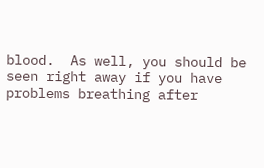blood.  As well, you should be seen right away if you have problems breathing after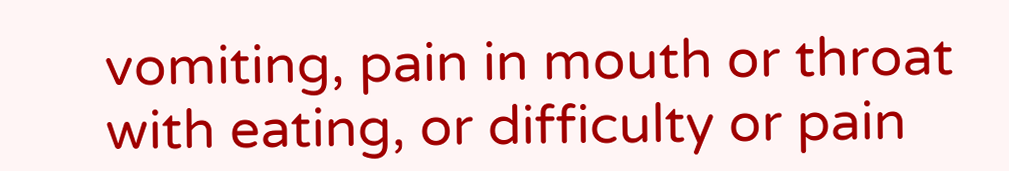vomiting, pain in mouth or throat with eating, or difficulty or pain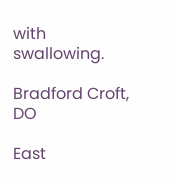with swallowing.

Bradford Croft, DO

East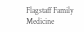Flagstaff Family Medicine